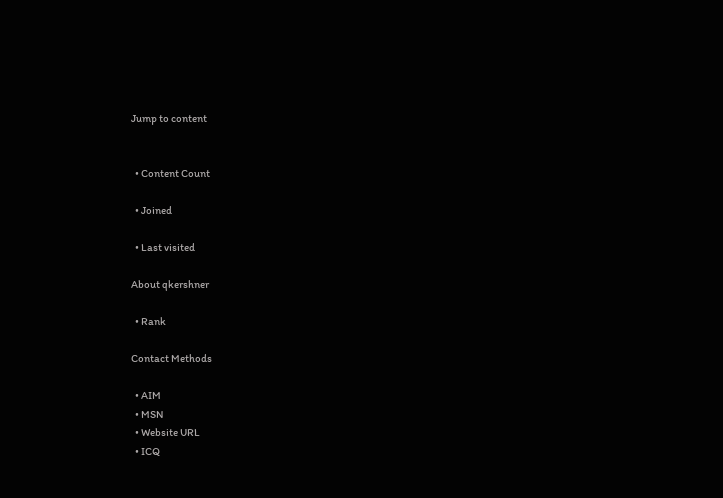Jump to content


  • Content Count

  • Joined

  • Last visited

About qkershner

  • Rank

Contact Methods

  • AIM
  • MSN
  • Website URL
  • ICQ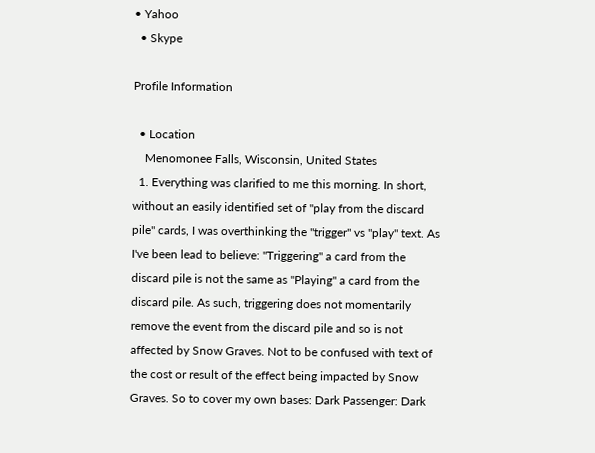• Yahoo
  • Skype

Profile Information

  • Location
    Menomonee Falls, Wisconsin, United States
  1. Everything was clarified to me this morning. In short, without an easily identified set of "play from the discard pile" cards, I was overthinking the "trigger" vs "play" text. As I've been lead to believe: "Triggering" a card from the discard pile is not the same as "Playing" a card from the discard pile. As such, triggering does not momentarily remove the event from the discard pile and so is not affected by Snow Graves. Not to be confused with text of the cost or result of the effect being impacted by Snow Graves. So to cover my own bases: Dark Passenger: Dark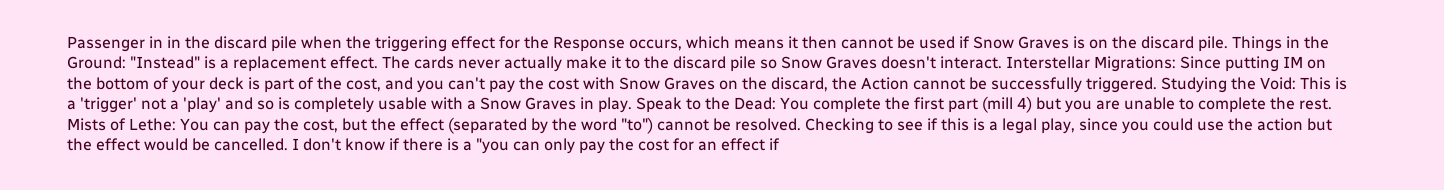Passenger in in the discard pile when the triggering effect for the Response occurs, which means it then cannot be used if Snow Graves is on the discard pile. Things in the Ground: "Instead" is a replacement effect. The cards never actually make it to the discard pile so Snow Graves doesn't interact. Interstellar Migrations: Since putting IM on the bottom of your deck is part of the cost, and you can't pay the cost with Snow Graves on the discard, the Action cannot be successfully triggered. Studying the Void: This is a 'trigger' not a 'play' and so is completely usable with a Snow Graves in play. Speak to the Dead: You complete the first part (mill 4) but you are unable to complete the rest. Mists of Lethe: You can pay the cost, but the effect (separated by the word "to") cannot be resolved. Checking to see if this is a legal play, since you could use the action but the effect would be cancelled. I don't know if there is a "you can only pay the cost for an effect if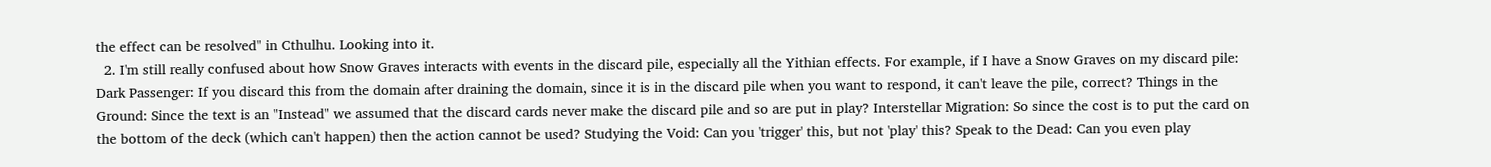the effect can be resolved" in Cthulhu. Looking into it.
  2. I'm still really confused about how Snow Graves interacts with events in the discard pile, especially all the Yithian effects. For example, if I have a Snow Graves on my discard pile: Dark Passenger: If you discard this from the domain after draining the domain, since it is in the discard pile when you want to respond, it can't leave the pile, correct? Things in the Ground: Since the text is an "Instead" we assumed that the discard cards never make the discard pile and so are put in play? Interstellar Migration: So since the cost is to put the card on the bottom of the deck (which can't happen) then the action cannot be used? Studying the Void: Can you 'trigger' this, but not 'play' this? Speak to the Dead: Can you even play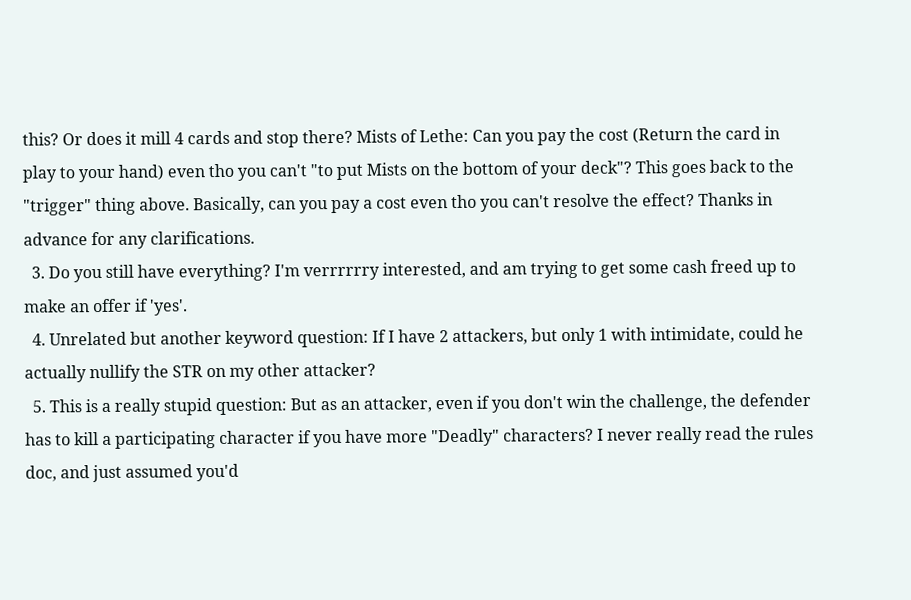this? Or does it mill 4 cards and stop there? Mists of Lethe: Can you pay the cost (Return the card in play to your hand) even tho you can't "to put Mists on the bottom of your deck"? This goes back to the "trigger" thing above. Basically, can you pay a cost even tho you can't resolve the effect? Thanks in advance for any clarifications.
  3. Do you still have everything? I'm verrrrrry interested, and am trying to get some cash freed up to make an offer if 'yes'.
  4. Unrelated but another keyword question: If I have 2 attackers, but only 1 with intimidate, could he actually nullify the STR on my other attacker?
  5. This is a really stupid question: But as an attacker, even if you don't win the challenge, the defender has to kill a participating character if you have more "Deadly" characters? I never really read the rules doc, and just assumed you'd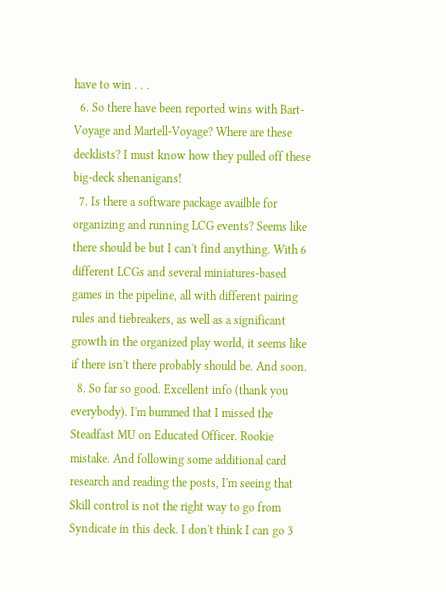have to win . . .
  6. So there have been reported wins with Bart-Voyage and Martell-Voyage? Where are these decklists? I must know how they pulled off these big-deck shenanigans!
  7. Is there a software package availble for organizing and running LCG events? Seems like there should be but I can't find anything. With 6 different LCGs and several miniatures-based games in the pipeline, all with different pairing rules and tiebreakers, as well as a significant growth in the organized play world, it seems like if there isn't there probably should be. And soon.
  8. So far so good. Excellent info (thank you everybody). I'm bummed that I missed the Steadfast MU on Educated Officer. Rookie mistake. And following some additional card research and reading the posts, I'm seeing that Skill control is not the right way to go from Syndicate in this deck. I don't think I can go 3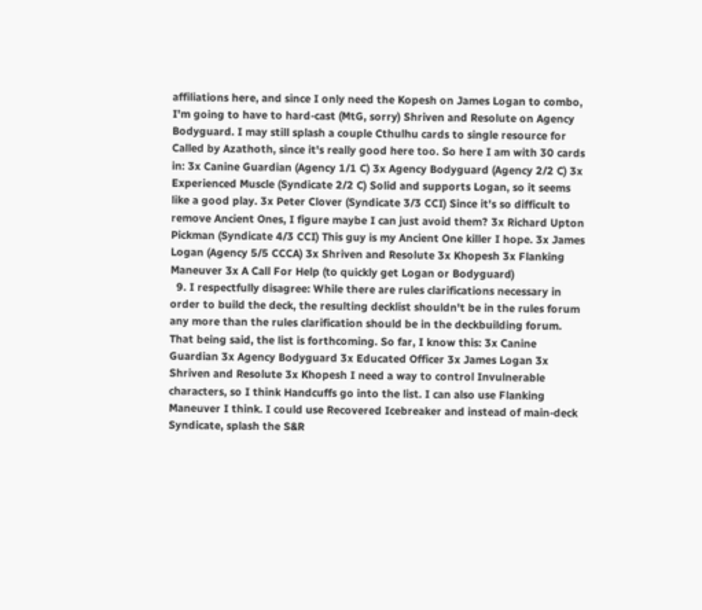affiliations here, and since I only need the Kopesh on James Logan to combo, I'm going to have to hard-cast (MtG, sorry) Shriven and Resolute on Agency Bodyguard. I may still splash a couple Cthulhu cards to single resource for Called by Azathoth, since it's really good here too. So here I am with 30 cards in: 3x Canine Guardian (Agency 1/1 C) 3x Agency Bodyguard (Agency 2/2 C) 3x Experienced Muscle (Syndicate 2/2 C) Solid and supports Logan, so it seems like a good play. 3x Peter Clover (Syndicate 3/3 CCI) Since it's so difficult to remove Ancient Ones, I figure maybe I can just avoid them? 3x Richard Upton Pickman (Syndicate 4/3 CCI) This guy is my Ancient One killer I hope. 3x James Logan (Agency 5/5 CCCA) 3x Shriven and Resolute 3x Khopesh 3x Flanking Maneuver 3x A Call For Help (to quickly get Logan or Bodyguard)
  9. I respectfully disagree: While there are rules clarifications necessary in order to build the deck, the resulting decklist shouldn't be in the rules forum any more than the rules clarification should be in the deckbuilding forum. That being said, the list is forthcoming. So far, I know this: 3x Canine Guardian 3x Agency Bodyguard 3x Educated Officer 3x James Logan 3x Shriven and Resolute 3x Khopesh I need a way to control Invulnerable characters, so I think Handcuffs go into the list. I can also use Flanking Maneuver I think. I could use Recovered Icebreaker and instead of main-deck Syndicate, splash the S&R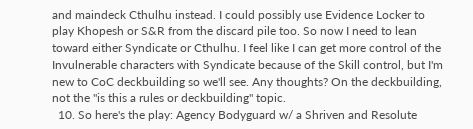and maindeck Cthulhu instead. I could possibly use Evidence Locker to play Khopesh or S&R from the discard pile too. So now I need to lean toward either Syndicate or Cthulhu. I feel like I can get more control of the Invulnerable characters with Syndicate because of the Skill control, but I'm new to CoC deckbuilding so we'll see. Any thoughts? On the deckbuilding, not the "is this a rules or deckbuilding" topic.
  10. So here's the play: Agency Bodyguard w/ a Shriven and Resolute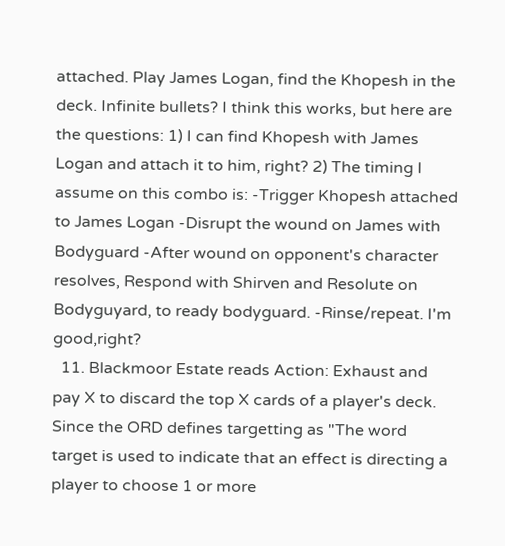attached. Play James Logan, find the Khopesh in the deck. Infinite bullets? I think this works, but here are the questions: 1) I can find Khopesh with James Logan and attach it to him, right? 2) The timing I assume on this combo is: -Trigger Khopesh attached to James Logan -Disrupt the wound on James with Bodyguard -After wound on opponent's character resolves, Respond with Shirven and Resolute on Bodyguyard, to ready bodyguard. -Rinse/repeat. I'm good,right?
  11. Blackmoor Estate reads Action: Exhaust and pay X to discard the top X cards of a player's deck. Since the ORD defines targetting as "The word target is used to indicate that an effect is directing a player to choose 1 or more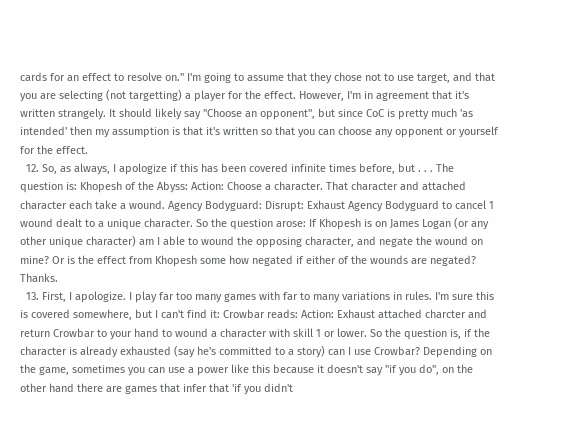cards for an effect to resolve on." I'm going to assume that they chose not to use target, and that you are selecting (not targetting) a player for the effect. However, I'm in agreement that it's written strangely. It should likely say "Choose an opponent", but since CoC is pretty much 'as intended' then my assumption is that it's written so that you can choose any opponent or yourself for the effect.
  12. So, as always, I apologize if this has been covered infinite times before, but . . . The question is: Khopesh of the Abyss: Action: Choose a character. That character and attached character each take a wound. Agency Bodyguard: Disrupt: Exhaust Agency Bodyguard to cancel 1 wound dealt to a unique character. So the question arose: If Khopesh is on James Logan (or any other unique character) am I able to wound the opposing character, and negate the wound on mine? Or is the effect from Khopesh some how negated if either of the wounds are negated? Thanks.
  13. First, I apologize. I play far too many games with far to many variations in rules. I'm sure this is covered somewhere, but I can't find it: Crowbar reads: Action: Exhaust attached charcter and return Crowbar to your hand to wound a character with skill 1 or lower. So the question is, if the character is already exhausted (say he's committed to a story) can I use Crowbar? Depending on the game, sometimes you can use a power like this because it doesn't say "if you do", on the other hand there are games that infer that 'if you didn't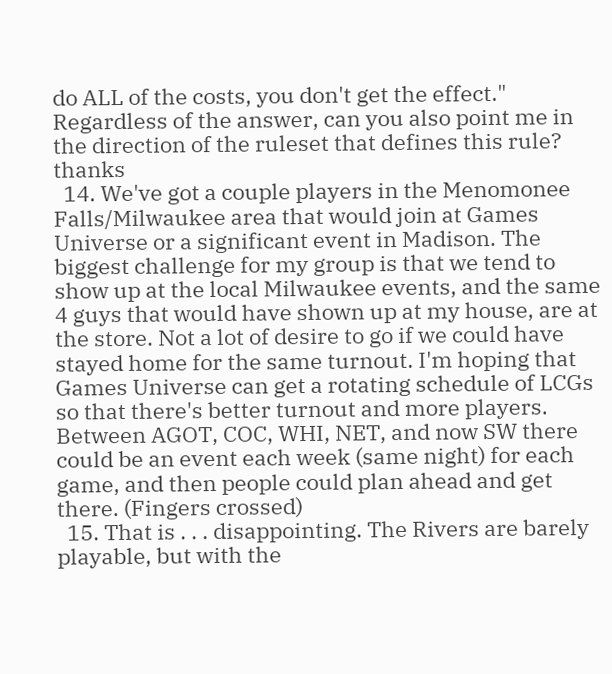do ALL of the costs, you don't get the effect." Regardless of the answer, can you also point me in the direction of the ruleset that defines this rule? thanks
  14. We've got a couple players in the Menomonee Falls/Milwaukee area that would join at Games Universe or a significant event in Madison. The biggest challenge for my group is that we tend to show up at the local Milwaukee events, and the same 4 guys that would have shown up at my house, are at the store. Not a lot of desire to go if we could have stayed home for the same turnout. I'm hoping that Games Universe can get a rotating schedule of LCGs so that there's better turnout and more players. Between AGOT, COC, WHI, NET, and now SW there could be an event each week (same night) for each game, and then people could plan ahead and get there. (Fingers crossed)
  15. That is . . . disappointing. The Rivers are barely playable, but with the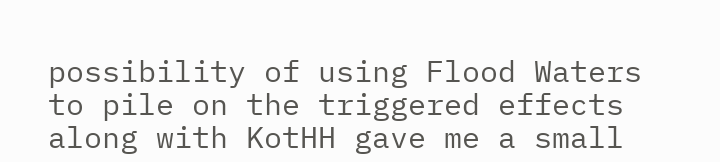possibility of using Flood Waters to pile on the triggered effects along with KotHH gave me a small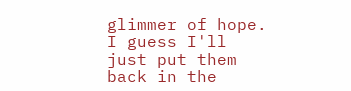glimmer of hope. I guess I'll just put them back in the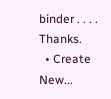binder . . . . Thanks.
  • Create New...